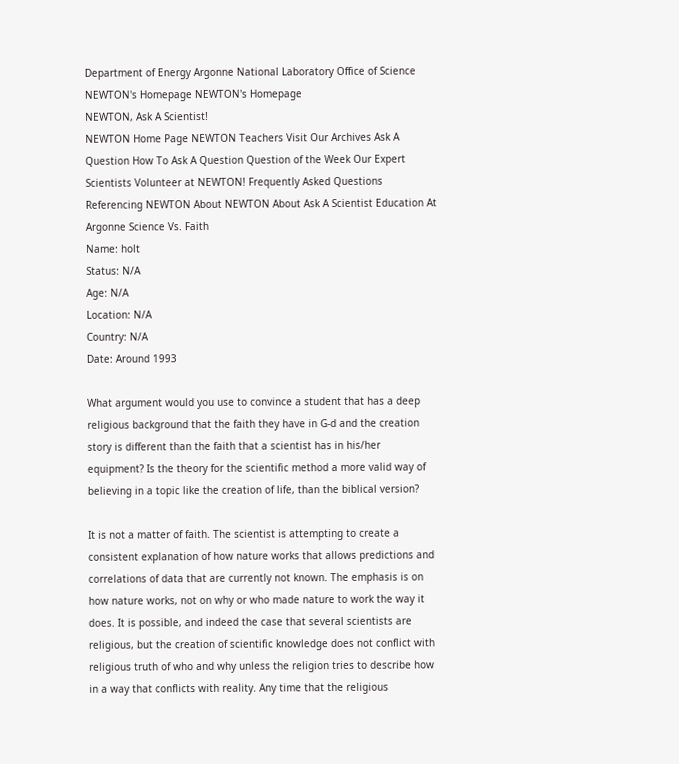Department of Energy Argonne National Laboratory Office of Science NEWTON's Homepage NEWTON's Homepage
NEWTON, Ask A Scientist!
NEWTON Home Page NEWTON Teachers Visit Our Archives Ask A Question How To Ask A Question Question of the Week Our Expert Scientists Volunteer at NEWTON! Frequently Asked Questions Referencing NEWTON About NEWTON About Ask A Scientist Education At Argonne Science Vs. Faith
Name: holt
Status: N/A
Age: N/A
Location: N/A
Country: N/A
Date: Around 1993

What argument would you use to convince a student that has a deep religious background that the faith they have in G-d and the creation story is different than the faith that a scientist has in his/her equipment? Is the theory for the scientific method a more valid way of believing in a topic like the creation of life, than the biblical version?

It is not a matter of faith. The scientist is attempting to create a consistent explanation of how nature works that allows predictions and correlations of data that are currently not known. The emphasis is on how nature works, not on why or who made nature to work the way it does. It is possible, and indeed the case that several scientists are religious, but the creation of scientific knowledge does not conflict with religious truth of who and why unless the religion tries to describe how in a way that conflicts with reality. Any time that the religious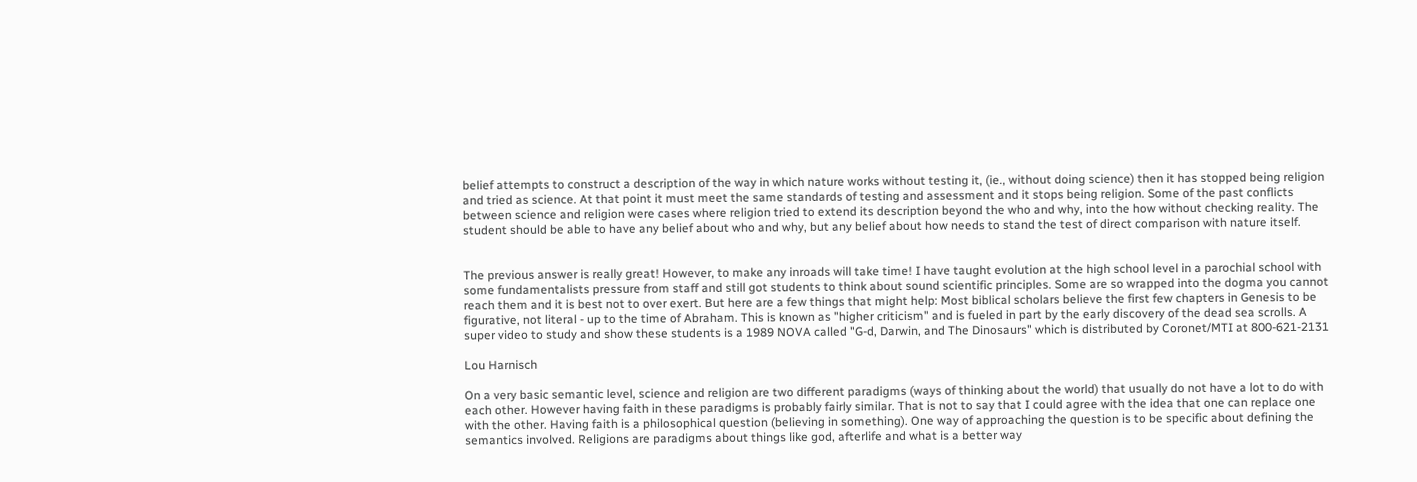belief attempts to construct a description of the way in which nature works without testing it, (ie., without doing science) then it has stopped being religion and tried as science. At that point it must meet the same standards of testing and assessment and it stops being religion. Some of the past conflicts between science and religion were cases where religion tried to extend its description beyond the who and why, into the how without checking reality. The student should be able to have any belief about who and why, but any belief about how needs to stand the test of direct comparison with nature itself.


The previous answer is really great! However, to make any inroads will take time! I have taught evolution at the high school level in a parochial school with some fundamentalists pressure from staff and still got students to think about sound scientific principles. Some are so wrapped into the dogma you cannot reach them and it is best not to over exert. But here are a few things that might help: Most biblical scholars believe the first few chapters in Genesis to be figurative, not literal - up to the time of Abraham. This is known as "higher criticism" and is fueled in part by the early discovery of the dead sea scrolls. A super video to study and show these students is a 1989 NOVA called "G-d, Darwin, and The Dinosaurs" which is distributed by Coronet/MTI at 800-621-2131

Lou Harnisch

On a very basic semantic level, science and religion are two different paradigms (ways of thinking about the world) that usually do not have a lot to do with each other. However having faith in these paradigms is probably fairly similar. That is not to say that I could agree with the idea that one can replace one with the other. Having faith is a philosophical question (believing in something). One way of approaching the question is to be specific about defining the semantics involved. Religions are paradigms about things like god, afterlife and what is a better way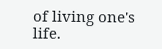of living one's life.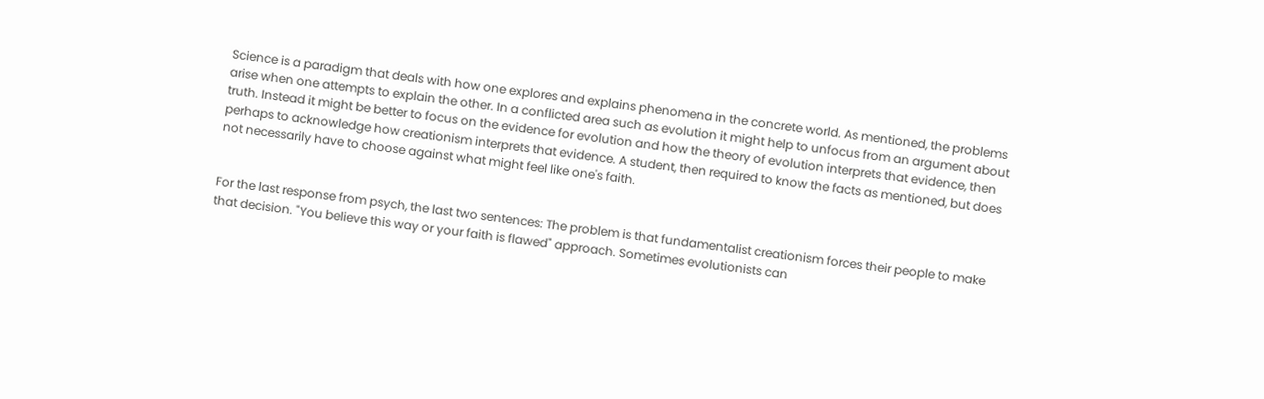Science is a paradigm that deals with how one explores and explains phenomena in the concrete world. As mentioned, the problems arise when one attempts to explain the other. In a conflicted area such as evolution it might help to unfocus from an argument about truth. Instead it might be better to focus on the evidence for evolution and how the theory of evolution interprets that evidence, then perhaps to acknowledge how creationism interprets that evidence. A student, then required to know the facts as mentioned, but does not necessarily have to choose against what might feel like one's faith.


For the last response from psych, the last two sentences: The problem is that fundamentalist creationism forces their people to make that decision. "You believe this way or your faith is flawed" approach. Sometimes evolutionists can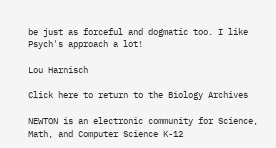be just as forceful and dogmatic too. I like Psych's approach a lot!

Lou Harnisch

Click here to return to the Biology Archives

NEWTON is an electronic community for Science, Math, and Computer Science K-12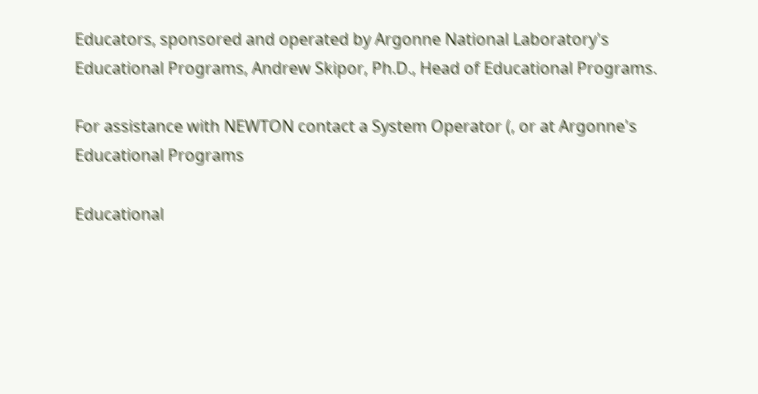Educators, sponsored and operated by Argonne National Laboratory's Educational Programs, Andrew Skipor, Ph.D., Head of Educational Programs.

For assistance with NEWTON contact a System Operator (, or at Argonne's Educational Programs

Educational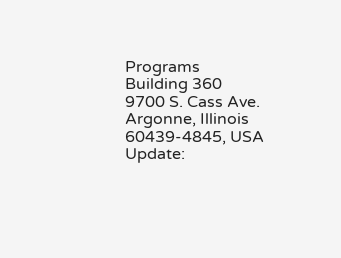Programs
Building 360
9700 S. Cass Ave.
Argonne, Illinois
60439-4845, USA
Update: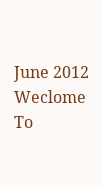June 2012
Weclome To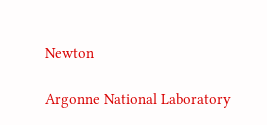Newton

Argonne National Laboratory